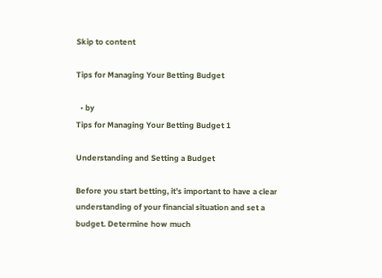Skip to content

Tips for Managing Your Betting Budget

  • by
Tips for Managing Your Betting Budget 1

Understanding and Setting a Budget

Before you start betting, it’s important to have a clear understanding of your financial situation and set a budget. Determine how much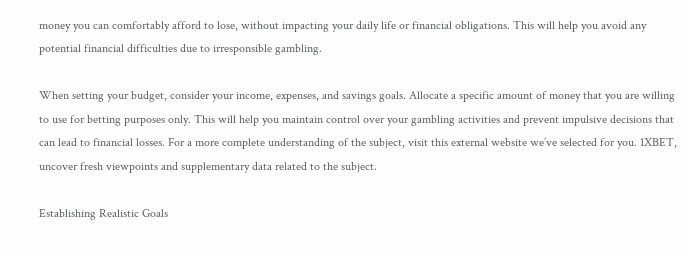money you can comfortably afford to lose, without impacting your daily life or financial obligations. This will help you avoid any potential financial difficulties due to irresponsible gambling.

When setting your budget, consider your income, expenses, and savings goals. Allocate a specific amount of money that you are willing to use for betting purposes only. This will help you maintain control over your gambling activities and prevent impulsive decisions that can lead to financial losses. For a more complete understanding of the subject, visit this external website we’ve selected for you. 1XBET, uncover fresh viewpoints and supplementary data related to the subject.

Establishing Realistic Goals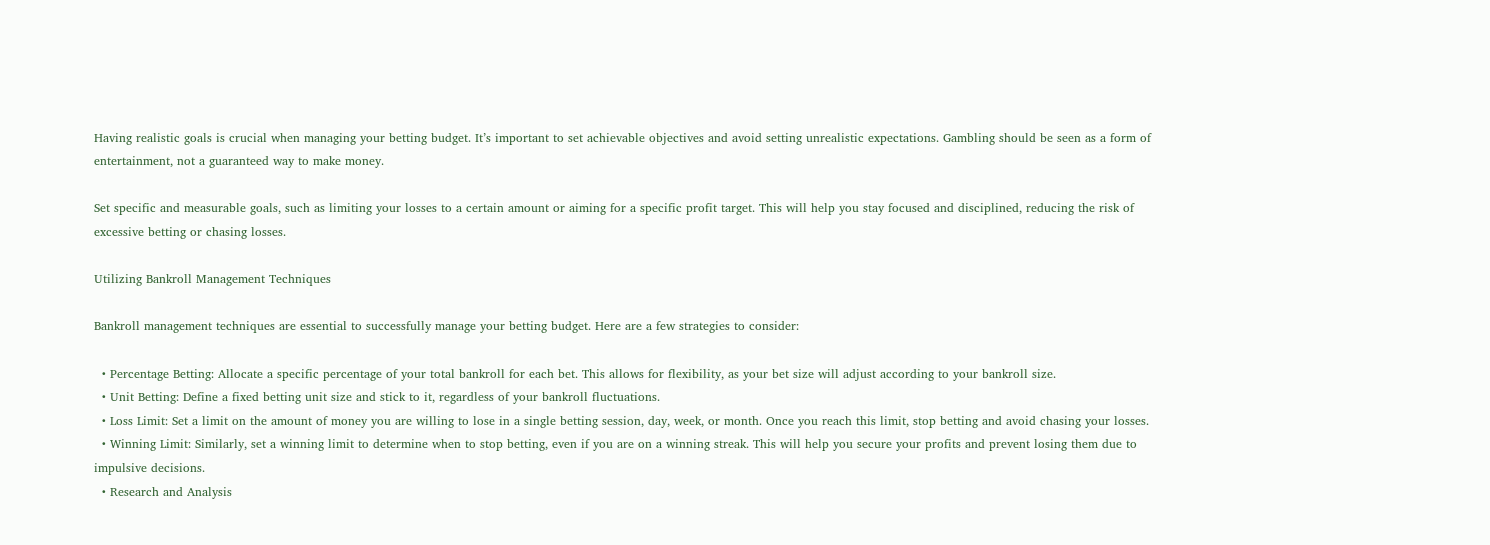Having realistic goals is crucial when managing your betting budget. It’s important to set achievable objectives and avoid setting unrealistic expectations. Gambling should be seen as a form of entertainment, not a guaranteed way to make money.

Set specific and measurable goals, such as limiting your losses to a certain amount or aiming for a specific profit target. This will help you stay focused and disciplined, reducing the risk of excessive betting or chasing losses.

Utilizing Bankroll Management Techniques

Bankroll management techniques are essential to successfully manage your betting budget. Here are a few strategies to consider:

  • Percentage Betting: Allocate a specific percentage of your total bankroll for each bet. This allows for flexibility, as your bet size will adjust according to your bankroll size.
  • Unit Betting: Define a fixed betting unit size and stick to it, regardless of your bankroll fluctuations.
  • Loss Limit: Set a limit on the amount of money you are willing to lose in a single betting session, day, week, or month. Once you reach this limit, stop betting and avoid chasing your losses.
  • Winning Limit: Similarly, set a winning limit to determine when to stop betting, even if you are on a winning streak. This will help you secure your profits and prevent losing them due to impulsive decisions.
  • Research and Analysis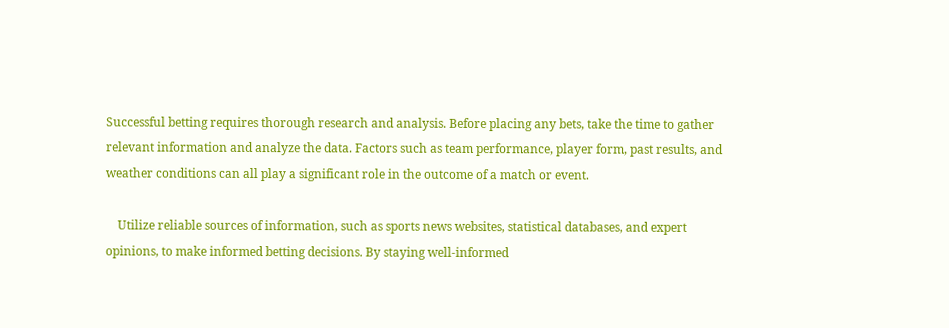Successful betting requires thorough research and analysis. Before placing any bets, take the time to gather relevant information and analyze the data. Factors such as team performance, player form, past results, and weather conditions can all play a significant role in the outcome of a match or event.

    Utilize reliable sources of information, such as sports news websites, statistical databases, and expert opinions, to make informed betting decisions. By staying well-informed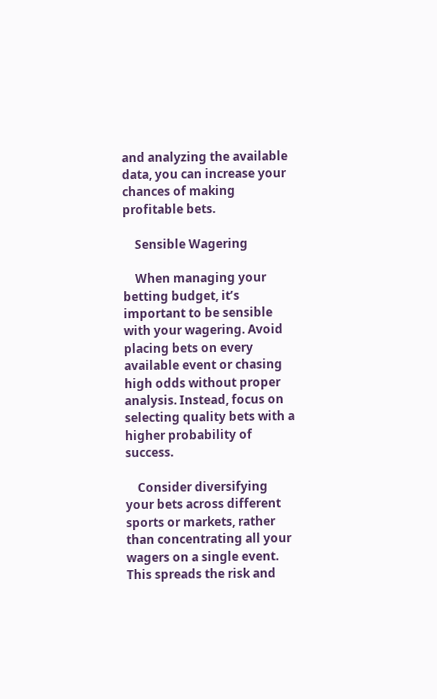and analyzing the available data, you can increase your chances of making profitable bets.

    Sensible Wagering

    When managing your betting budget, it’s important to be sensible with your wagering. Avoid placing bets on every available event or chasing high odds without proper analysis. Instead, focus on selecting quality bets with a higher probability of success.

    Consider diversifying your bets across different sports or markets, rather than concentrating all your wagers on a single event. This spreads the risk and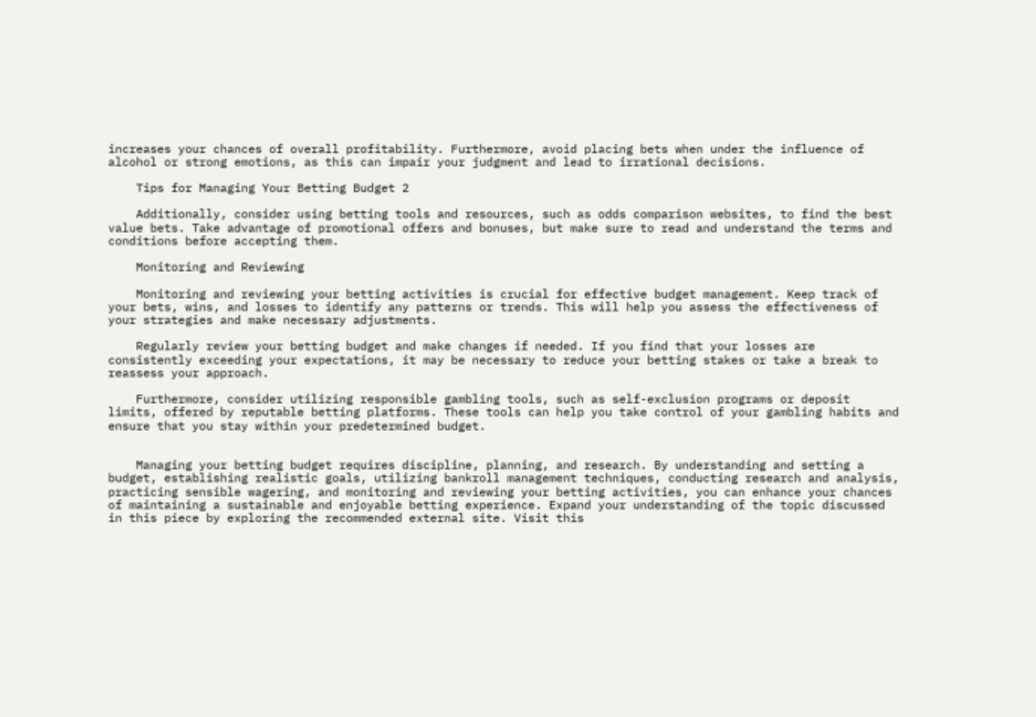increases your chances of overall profitability. Furthermore, avoid placing bets when under the influence of alcohol or strong emotions, as this can impair your judgment and lead to irrational decisions.

    Tips for Managing Your Betting Budget 2

    Additionally, consider using betting tools and resources, such as odds comparison websites, to find the best value bets. Take advantage of promotional offers and bonuses, but make sure to read and understand the terms and conditions before accepting them.

    Monitoring and Reviewing

    Monitoring and reviewing your betting activities is crucial for effective budget management. Keep track of your bets, wins, and losses to identify any patterns or trends. This will help you assess the effectiveness of your strategies and make necessary adjustments.

    Regularly review your betting budget and make changes if needed. If you find that your losses are consistently exceeding your expectations, it may be necessary to reduce your betting stakes or take a break to reassess your approach.

    Furthermore, consider utilizing responsible gambling tools, such as self-exclusion programs or deposit limits, offered by reputable betting platforms. These tools can help you take control of your gambling habits and ensure that you stay within your predetermined budget.


    Managing your betting budget requires discipline, planning, and research. By understanding and setting a budget, establishing realistic goals, utilizing bankroll management techniques, conducting research and analysis, practicing sensible wagering, and monitoring and reviewing your betting activities, you can enhance your chances of maintaining a sustainable and enjoyable betting experience. Expand your understanding of the topic discussed in this piece by exploring the recommended external site. Visit this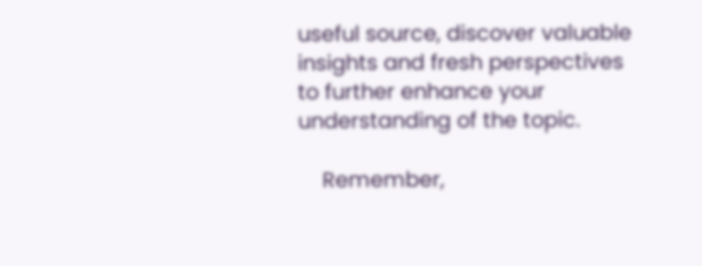useful source, discover valuable insights and fresh perspectives to further enhance your understanding of the topic.

    Remember,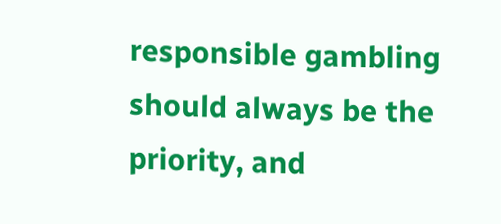responsible gambling should always be the priority, and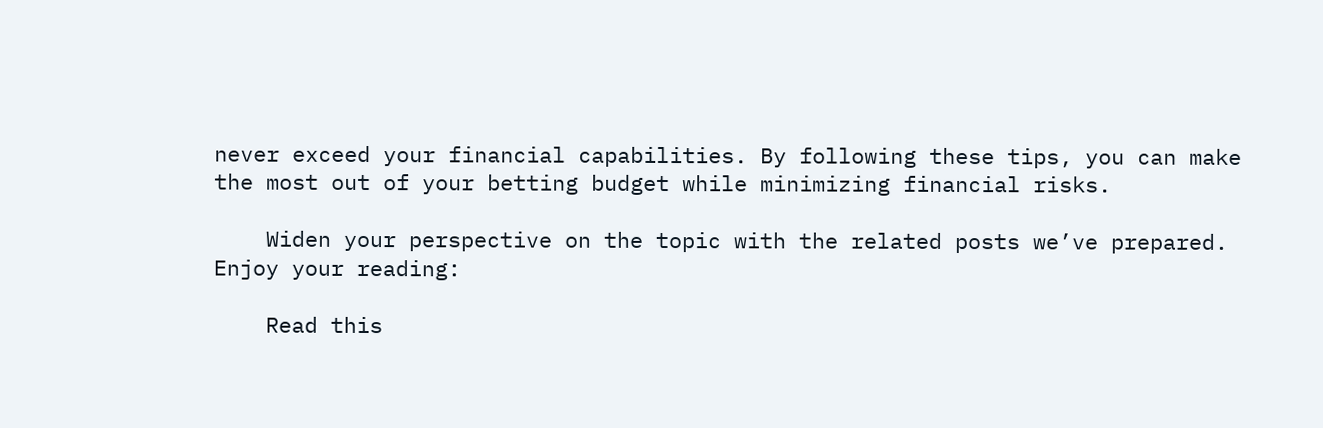never exceed your financial capabilities. By following these tips, you can make the most out of your betting budget while minimizing financial risks.

    Widen your perspective on the topic with the related posts we’ve prepared. Enjoy your reading:

    Read this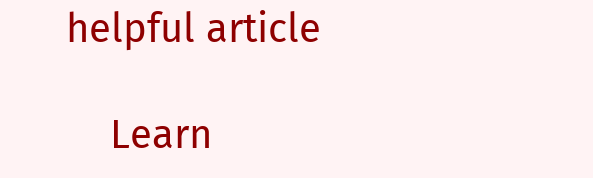helpful article

    Learn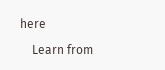here

    Learn from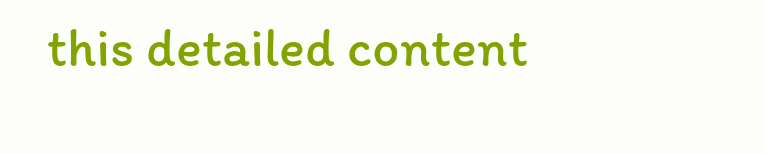this detailed content